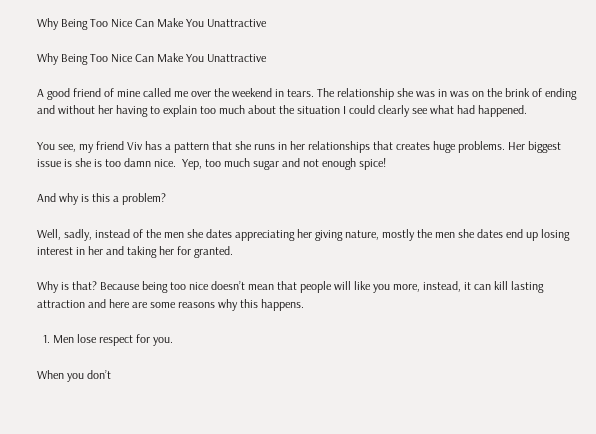Why Being Too Nice Can Make You Unattractive

Why Being Too Nice Can Make You Unattractive

A good friend of mine called me over the weekend in tears. The relationship she was in was on the brink of ending and without her having to explain too much about the situation I could clearly see what had happened.

You see, my friend Viv has a pattern that she runs in her relationships that creates huge problems. Her biggest issue is she is too damn nice.  Yep, too much sugar and not enough spice!

And why is this a problem?

Well, sadly, instead of the men she dates appreciating her giving nature, mostly the men she dates end up losing interest in her and taking her for granted.

Why is that? Because being too nice doesn’t mean that people will like you more, instead, it can kill lasting attraction and here are some reasons why this happens.

  1. Men lose respect for you.

When you don’t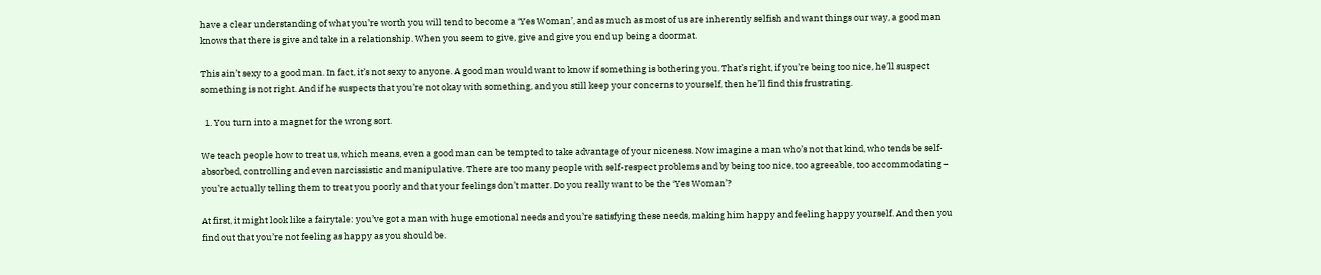have a clear understanding of what you’re worth you will tend to become a ‘Yes Woman’, and as much as most of us are inherently selfish and want things our way, a good man knows that there is give and take in a relationship. When you seem to give, give and give you end up being a doormat.

This ain’t sexy to a good man. In fact, it’s not sexy to anyone. A good man would want to know if something is bothering you. That’s right, if you’re being too nice, he’ll suspect something is not right. And if he suspects that you’re not okay with something, and you still keep your concerns to yourself, then he’ll find this frustrating.

  1. You turn into a magnet for the wrong sort.

We teach people how to treat us, which means, even a good man can be tempted to take advantage of your niceness. Now imagine a man who’s not that kind, who tends be self-absorbed, controlling and even narcissistic and manipulative. There are too many people with self-respect problems and by being too nice, too agreeable, too accommodating – you’re actually telling them to treat you poorly and that your feelings don’t matter. Do you really want to be the ‘Yes Woman’?

At first, it might look like a fairytale: you’ve got a man with huge emotional needs and you’re satisfying these needs, making him happy and feeling happy yourself. And then you find out that you’re not feeling as happy as you should be.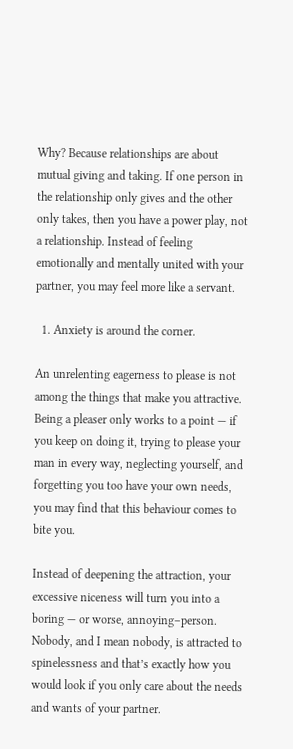Why? Because relationships are about mutual giving and taking. If one person in the relationship only gives and the other only takes, then you have a power play, not a relationship. Instead of feeling emotionally and mentally united with your partner, you may feel more like a servant.

  1. Anxiety is around the corner.

An unrelenting eagerness to please is not among the things that make you attractive. Being a pleaser only works to a point — if you keep on doing it, trying to please your man in every way, neglecting yourself, and forgetting you too have your own needs, you may find that this behaviour comes to bite you.

Instead of deepening the attraction, your excessive niceness will turn you into a boring — or worse, annoying–person. Nobody, and I mean nobody, is attracted to spinelessness and that’s exactly how you would look if you only care about the needs and wants of your partner.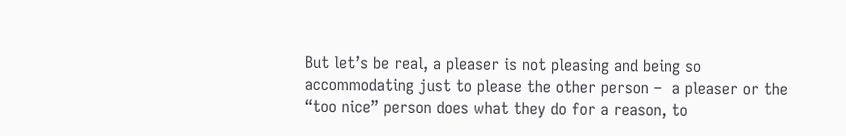But let’s be real, a pleaser is not pleasing and being so accommodating just to please the other person –  a pleaser or the “too nice” person does what they do for a reason, to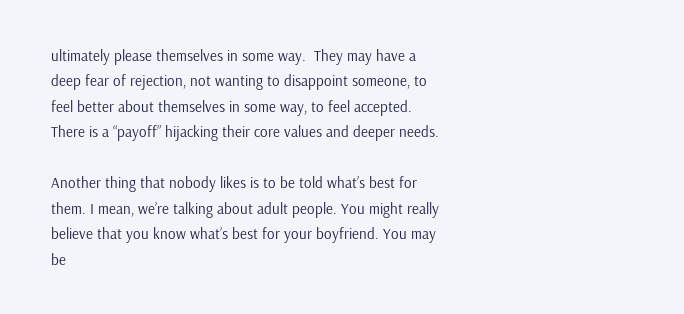ultimately please themselves in some way.  They may have a deep fear of rejection, not wanting to disappoint someone, to feel better about themselves in some way, to feel accepted.  There is a “payoff” hijacking their core values and deeper needs.

Another thing that nobody likes is to be told what’s best for them. I mean, we’re talking about adult people. You might really believe that you know what’s best for your boyfriend. You may be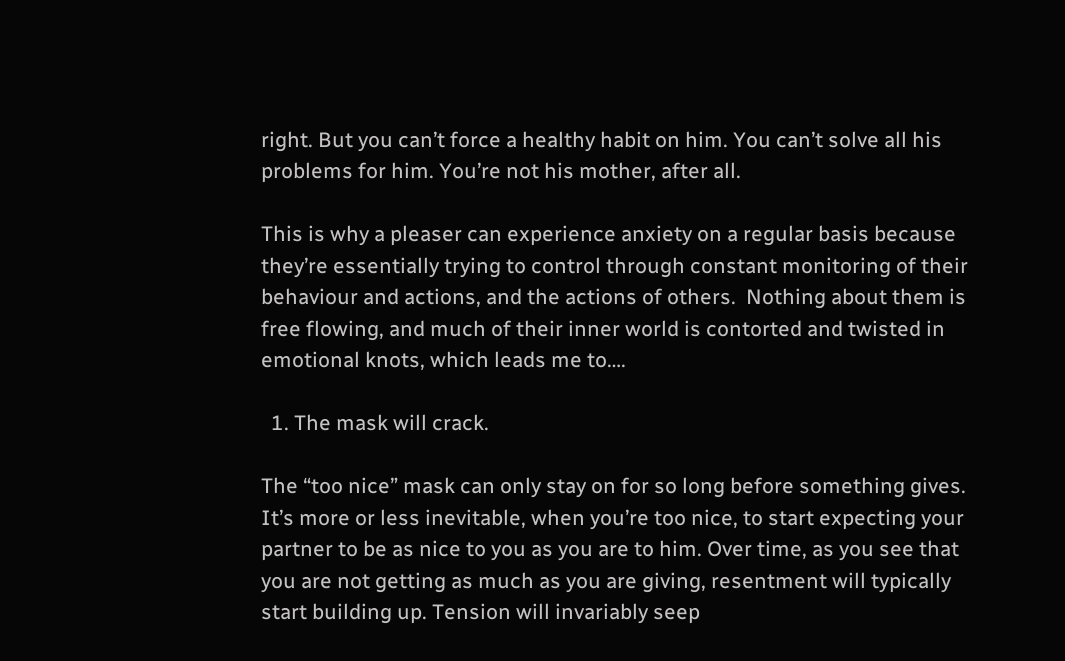right. But you can’t force a healthy habit on him. You can’t solve all his problems for him. You’re not his mother, after all.

This is why a pleaser can experience anxiety on a regular basis because they’re essentially trying to control through constant monitoring of their behaviour and actions, and the actions of others.  Nothing about them is free flowing, and much of their inner world is contorted and twisted in emotional knots, which leads me to….

  1. The mask will crack.

The “too nice” mask can only stay on for so long before something gives. It’s more or less inevitable, when you’re too nice, to start expecting your partner to be as nice to you as you are to him. Over time, as you see that you are not getting as much as you are giving, resentment will typically start building up. Tension will invariably seep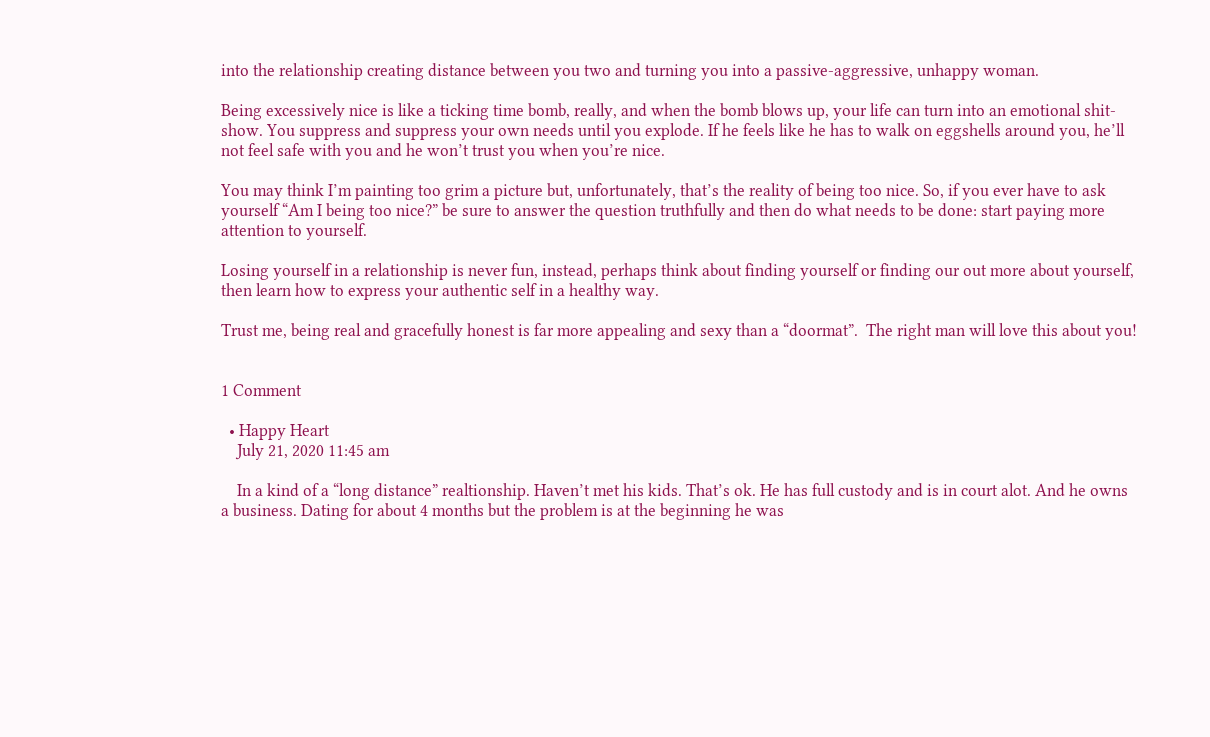into the relationship creating distance between you two and turning you into a passive-aggressive, unhappy woman.

Being excessively nice is like a ticking time bomb, really, and when the bomb blows up, your life can turn into an emotional shit-show. You suppress and suppress your own needs until you explode. If he feels like he has to walk on eggshells around you, he’ll not feel safe with you and he won’t trust you when you’re nice.

You may think I’m painting too grim a picture but, unfortunately, that’s the reality of being too nice. So, if you ever have to ask yourself “Am I being too nice?” be sure to answer the question truthfully and then do what needs to be done: start paying more attention to yourself.

Losing yourself in a relationship is never fun, instead, perhaps think about finding yourself or finding our out more about yourself, then learn how to express your authentic self in a healthy way.

Trust me, being real and gracefully honest is far more appealing and sexy than a “doormat”.  The right man will love this about you!


1 Comment

  • Happy Heart
    July 21, 2020 11:45 am

    In a kind of a “long distance” realtionship. Haven’t met his kids. That’s ok. He has full custody and is in court alot. And he owns a business. Dating for about 4 months but the problem is at the beginning he was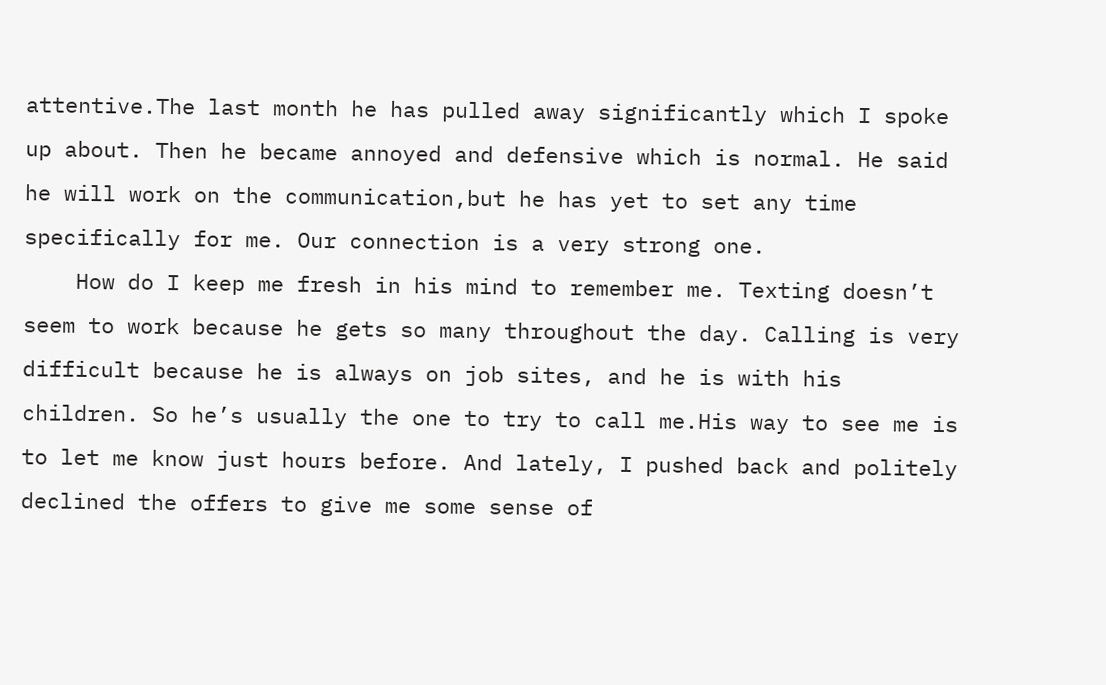attentive.The last month he has pulled away significantly which I spoke up about. Then he became annoyed and defensive which is normal. He said he will work on the communication,but he has yet to set any time specifically for me. Our connection is a very strong one.
    How do I keep me fresh in his mind to remember me. Texting doesn’t seem to work because he gets so many throughout the day. Calling is very difficult because he is always on job sites, and he is with his children. So he’s usually the one to try to call me.His way to see me is to let me know just hours before. And lately, I pushed back and politely declined the offers to give me some sense of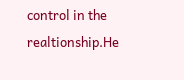control in the realtionship.He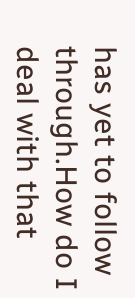has yet to follow through.How do I deal with that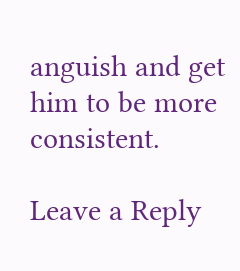anguish and get him to be more consistent.

Leave a Reply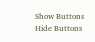Show Buttons
Hide Buttons